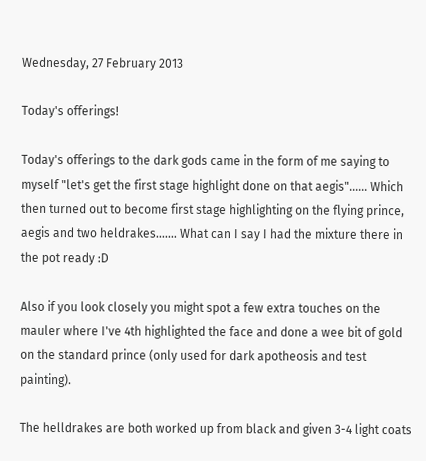Wednesday, 27 February 2013

Today's offerings!

Today's offerings to the dark gods came in the form of me saying to myself "let's get the first stage highlight done on that aegis"...... Which then turned out to become first stage highlighting on the flying prince, aegis and two heldrakes....... What can I say I had the mixture there in the pot ready :D

Also if you look closely you might spot a few extra touches on the mauler where I've 4th highlighted the face and done a wee bit of gold on the standard prince (only used for dark apotheosis and test painting).

The helldrakes are both worked up from black and given 3-4 light coats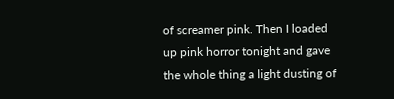of screamer pink. Then I loaded up pink horror tonight and gave the whole thing a light dusting of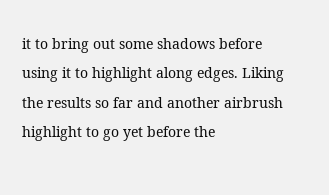it to bring out some shadows before using it to highlight along edges. Liking the results so far and another airbrush highlight to go yet before the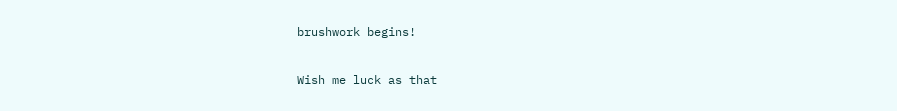brushwork begins!

Wish me luck as that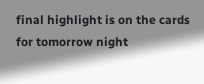final highlight is on the cards for tomorrow night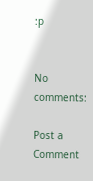:p


No comments:

Post a Comment